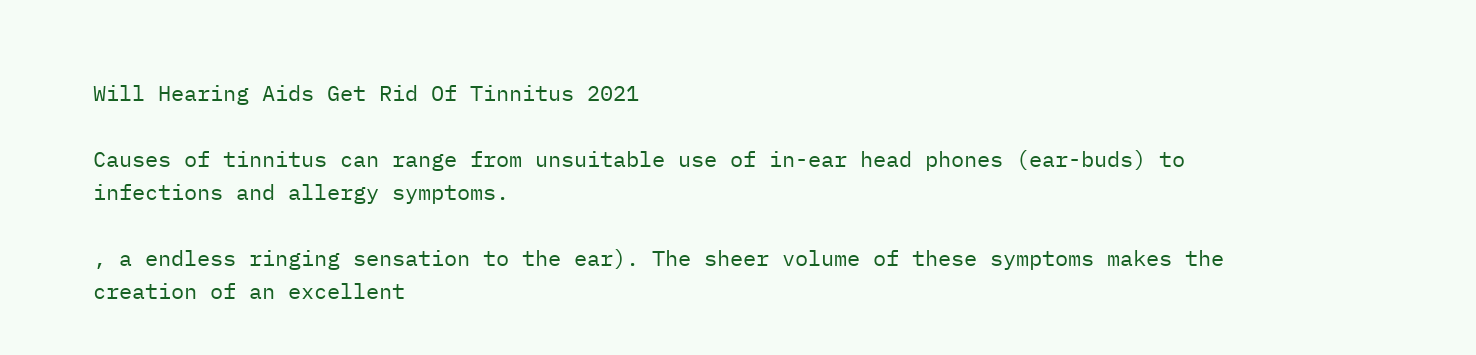Will Hearing Aids Get Rid Of Tinnitus 2021

Causes of tinnitus can range from unsuitable use of in-ear head phones (ear-buds) to infections and allergy symptoms.

, a endless ringing sensation to the ear). The sheer volume of these symptoms makes the creation of an excellent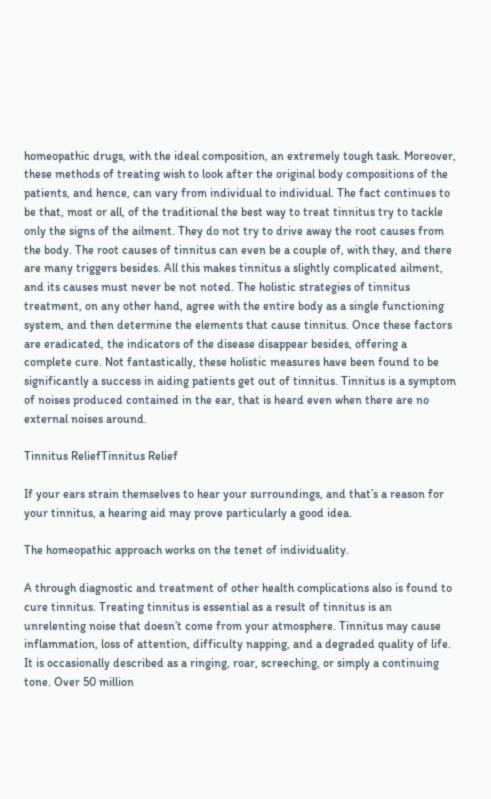homeopathic drugs, with the ideal composition, an extremely tough task. Moreover, these methods of treating wish to look after the original body compositions of the patients, and hence, can vary from individual to individual. The fact continues to be that, most or all, of the traditional the best way to treat tinnitus try to tackle only the signs of the ailment. They do not try to drive away the root causes from the body. The root causes of tinnitus can even be a couple of, with they, and there are many triggers besides. All this makes tinnitus a slightly complicated ailment, and its causes must never be not noted. The holistic strategies of tinnitus treatment, on any other hand, agree with the entire body as a single functioning system, and then determine the elements that cause tinnitus. Once these factors are eradicated, the indicators of the disease disappear besides, offering a complete cure. Not fantastically, these holistic measures have been found to be significantly a success in aiding patients get out of tinnitus. Tinnitus is a symptom of noises produced contained in the ear, that is heard even when there are no external noises around.

Tinnitus ReliefTinnitus Relief

If your ears strain themselves to hear your surroundings, and that’s a reason for your tinnitus, a hearing aid may prove particularly a good idea.

The homeopathic approach works on the tenet of individuality.

A through diagnostic and treatment of other health complications also is found to cure tinnitus. Treating tinnitus is essential as a result of tinnitus is an unrelenting noise that doesn’t come from your atmosphere. Tinnitus may cause inflammation, loss of attention, difficulty napping, and a degraded quality of life. It is occasionally described as a ringing, roar, screeching, or simply a continuing tone. Over 50 million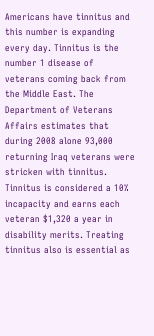Americans have tinnitus and this number is expanding every day. Tinnitus is the number 1 disease of veterans coming back from the Middle East. The Department of Veterans Affairs estimates that during 2008 alone 93,000 returning Iraq veterans were stricken with tinnitus. Tinnitus is considered a 10% incapacity and earns each veteran $1,320 a year in disability merits. Treating tinnitus also is essential as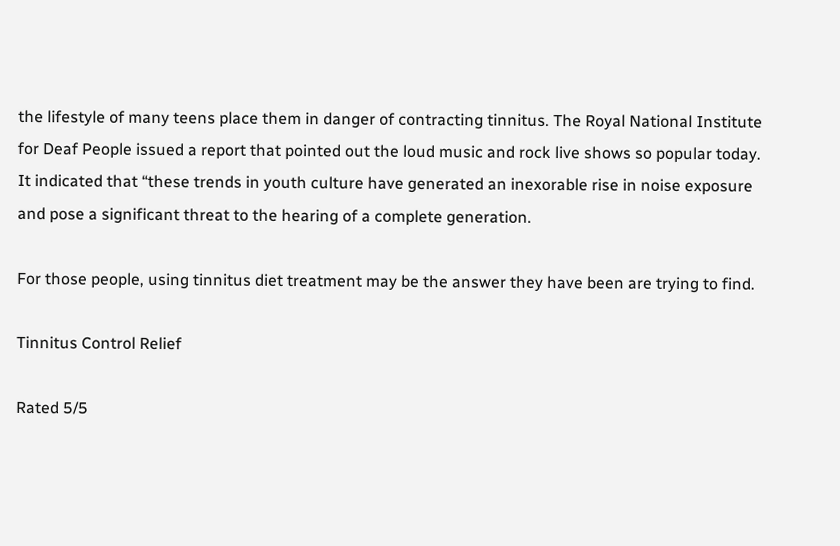the lifestyle of many teens place them in danger of contracting tinnitus. The Royal National Institute for Deaf People issued a report that pointed out the loud music and rock live shows so popular today. It indicated that “these trends in youth culture have generated an inexorable rise in noise exposure and pose a significant threat to the hearing of a complete generation.

For those people, using tinnitus diet treatment may be the answer they have been are trying to find.

Tinnitus Control Relief

Rated 5/5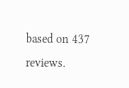based on 437 reviews.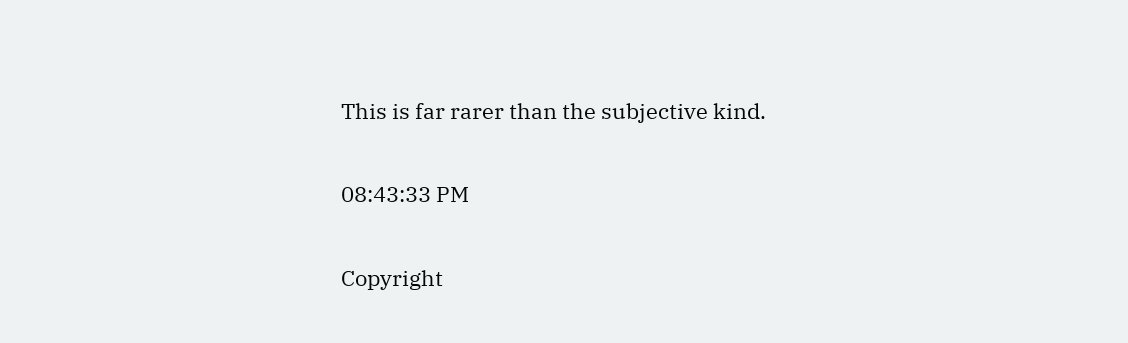This is far rarer than the subjective kind.

08:43:33 PM

Copyright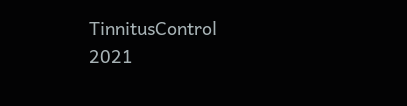TinnitusControl 2021